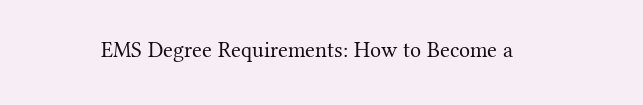EMS Degree Requirements: How to Become a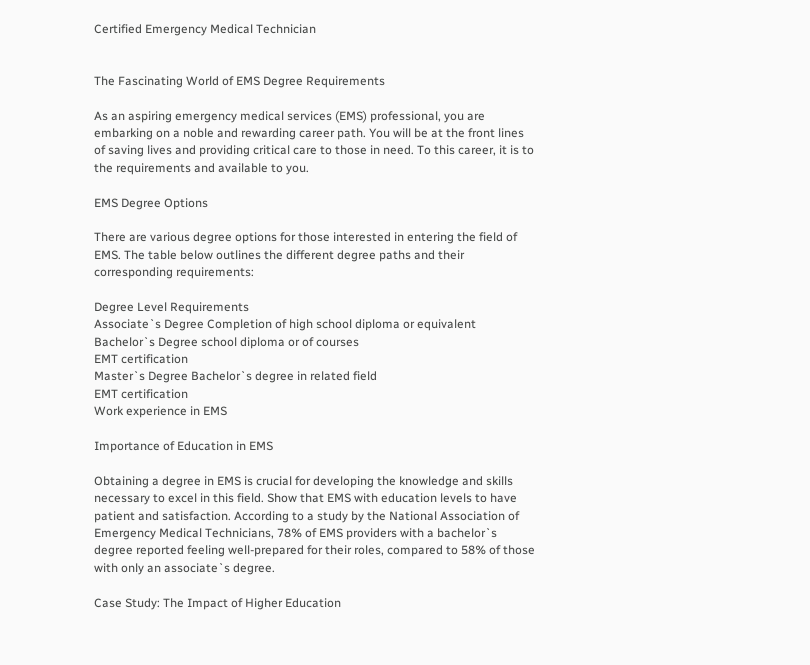Certified Emergency Medical Technician


The Fascinating World of EMS Degree Requirements

As an aspiring emergency medical services (EMS) professional, you are embarking on a noble and rewarding career path. You will be at the front lines of saving lives and providing critical care to those in need. To this career, it is to the requirements and available to you.

EMS Degree Options

There are various degree options for those interested in entering the field of EMS. The table below outlines the different degree paths and their corresponding requirements:

Degree Level Requirements
Associate`s Degree Completion of high school diploma or equivalent
Bachelor`s Degree school diploma or of courses
EMT certification
Master`s Degree Bachelor`s degree in related field
EMT certification
Work experience in EMS

Importance of Education in EMS

Obtaining a degree in EMS is crucial for developing the knowledge and skills necessary to excel in this field. Show that EMS with education levels to have patient and satisfaction. According to a study by the National Association of Emergency Medical Technicians, 78% of EMS providers with a bachelor`s degree reported feeling well-prepared for their roles, compared to 58% of those with only an associate`s degree.

Case Study: The Impact of Higher Education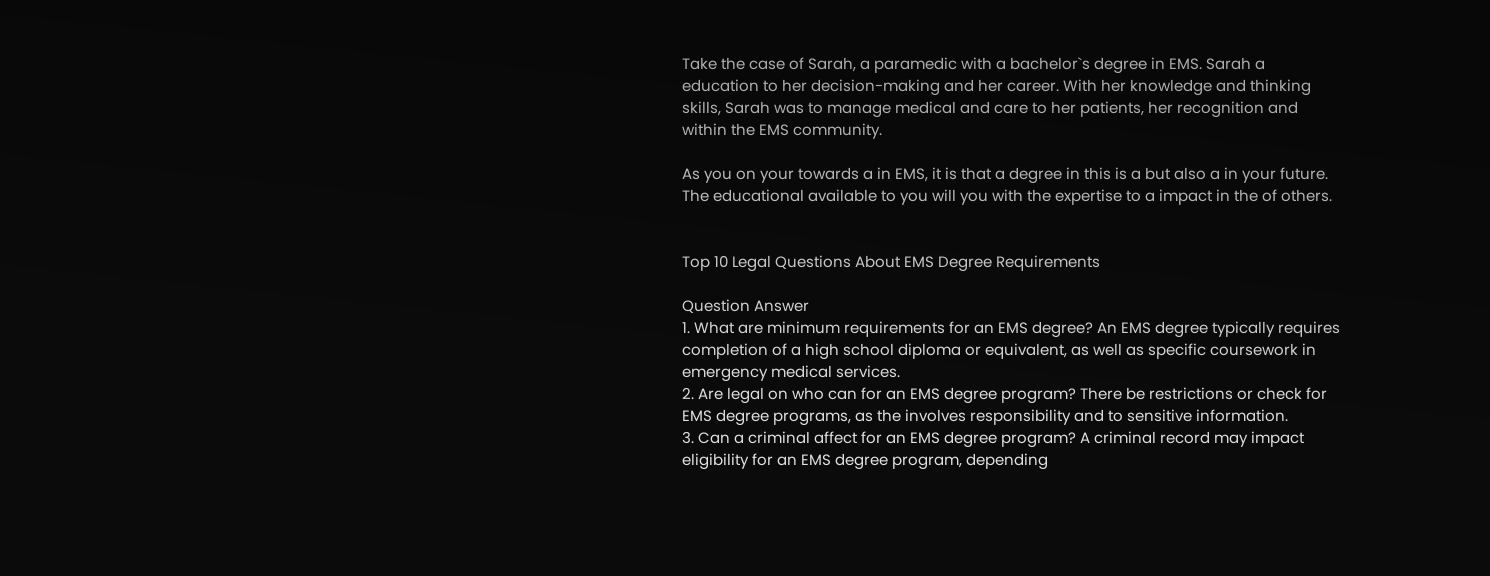Take the case of Sarah, a paramedic with a bachelor`s degree in EMS. Sarah a education to her decision-making and her career. With her knowledge and thinking skills, Sarah was to manage medical and care to her patients, her recognition and within the EMS community.

As you on your towards a in EMS, it is that a degree in this is a but also a in your future. The educational available to you will you with the expertise to a impact in the of others.


Top 10 Legal Questions About EMS Degree Requirements

Question Answer
1. What are minimum requirements for an EMS degree? An EMS degree typically requires completion of a high school diploma or equivalent, as well as specific coursework in emergency medical services.
2. Are legal on who can for an EMS degree program? There be restrictions or check for EMS degree programs, as the involves responsibility and to sensitive information.
3. Can a criminal affect for an EMS degree program? A criminal record may impact eligibility for an EMS degree program, depending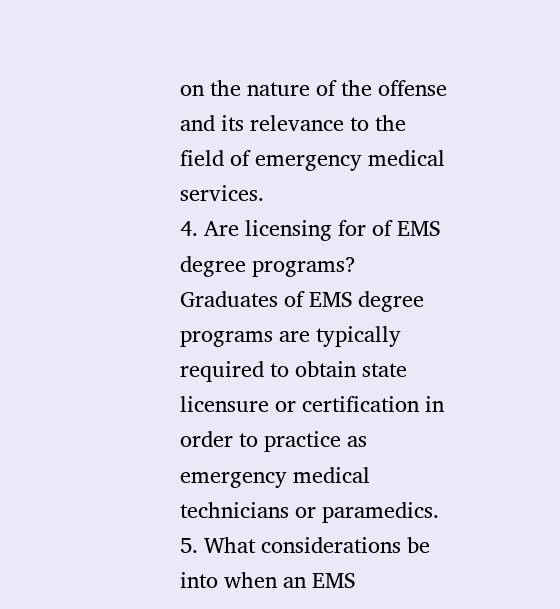on the nature of the offense and its relevance to the field of emergency medical services.
4. Are licensing for of EMS degree programs? Graduates of EMS degree programs are typically required to obtain state licensure or certification in order to practice as emergency medical technicians or paramedics.
5. What considerations be into when an EMS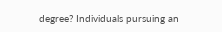degree? Individuals pursuing an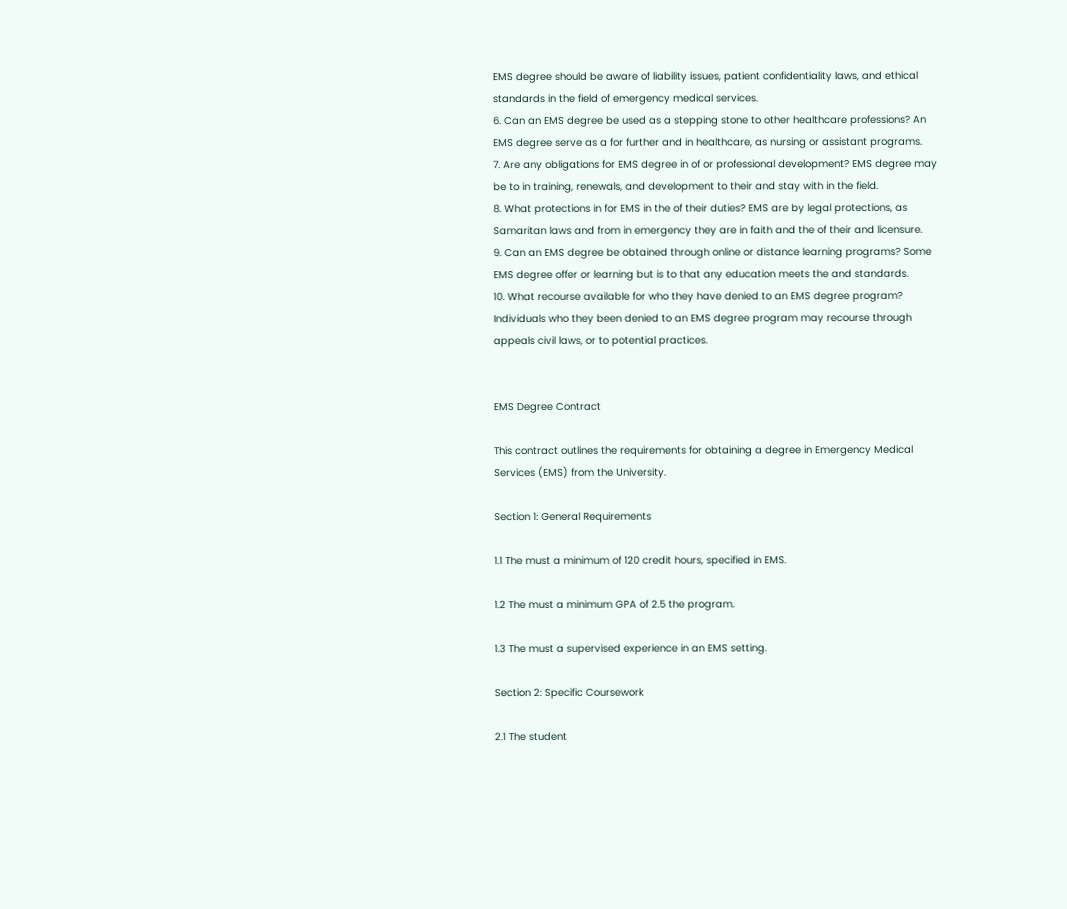EMS degree should be aware of liability issues, patient confidentiality laws, and ethical standards in the field of emergency medical services.
6. Can an EMS degree be used as a stepping stone to other healthcare professions? An EMS degree serve as a for further and in healthcare, as nursing or assistant programs.
7. Are any obligations for EMS degree in of or professional development? EMS degree may be to in training, renewals, and development to their and stay with in the field.
8. What protections in for EMS in the of their duties? EMS are by legal protections, as Samaritan laws and from in emergency they are in faith and the of their and licensure.
9. Can an EMS degree be obtained through online or distance learning programs? Some EMS degree offer or learning but is to that any education meets the and standards.
10. What recourse available for who they have denied to an EMS degree program? Individuals who they been denied to an EMS degree program may recourse through appeals civil laws, or to potential practices.


EMS Degree Contract

This contract outlines the requirements for obtaining a degree in Emergency Medical Services (EMS) from the University.

Section 1: General Requirements

1.1 The must a minimum of 120 credit hours, specified in EMS.

1.2 The must a minimum GPA of 2.5 the program.

1.3 The must a supervised experience in an EMS setting.

Section 2: Specific Coursework

2.1 The student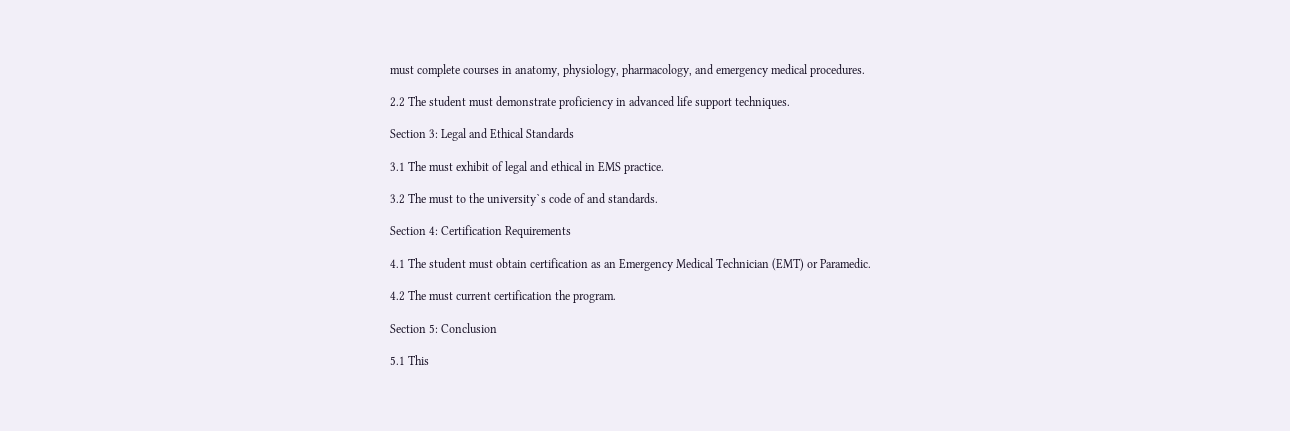must complete courses in anatomy, physiology, pharmacology, and emergency medical procedures.

2.2 The student must demonstrate proficiency in advanced life support techniques.

Section 3: Legal and Ethical Standards

3.1 The must exhibit of legal and ethical in EMS practice.

3.2 The must to the university`s code of and standards.

Section 4: Certification Requirements

4.1 The student must obtain certification as an Emergency Medical Technician (EMT) or Paramedic.

4.2 The must current certification the program.

Section 5: Conclusion

5.1 This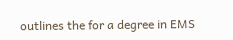outlines the for a degree in EMS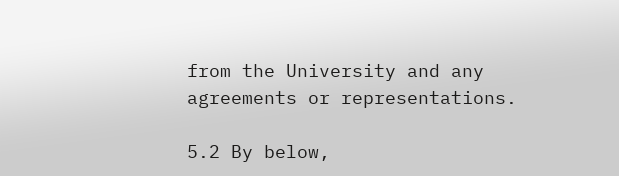from the University and any agreements or representations.

5.2 By below,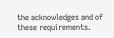the acknowledges and of these requirements.